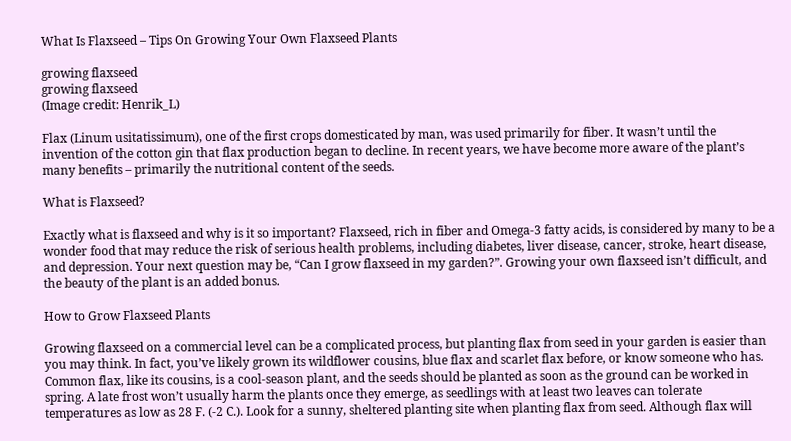What Is Flaxseed – Tips On Growing Your Own Flaxseed Plants

growing flaxseed
growing flaxseed
(Image credit: Henrik_L)

Flax (Linum usitatissimum), one of the first crops domesticated by man, was used primarily for fiber. It wasn’t until the invention of the cotton gin that flax production began to decline. In recent years, we have become more aware of the plant’s many benefits – primarily the nutritional content of the seeds.

What is Flaxseed?

Exactly what is flaxseed and why is it so important? Flaxseed, rich in fiber and Omega-3 fatty acids, is considered by many to be a wonder food that may reduce the risk of serious health problems, including diabetes, liver disease, cancer, stroke, heart disease, and depression. Your next question may be, “Can I grow flaxseed in my garden?”. Growing your own flaxseed isn’t difficult, and the beauty of the plant is an added bonus.

How to Grow Flaxseed Plants

Growing flaxseed on a commercial level can be a complicated process, but planting flax from seed in your garden is easier than you may think. In fact, you’ve likely grown its wildflower cousins, blue flax and scarlet flax before, or know someone who has. Common flax, like its cousins, is a cool-season plant, and the seeds should be planted as soon as the ground can be worked in spring. A late frost won’t usually harm the plants once they emerge, as seedlings with at least two leaves can tolerate temperatures as low as 28 F. (-2 C.). Look for a sunny, sheltered planting site when planting flax from seed. Although flax will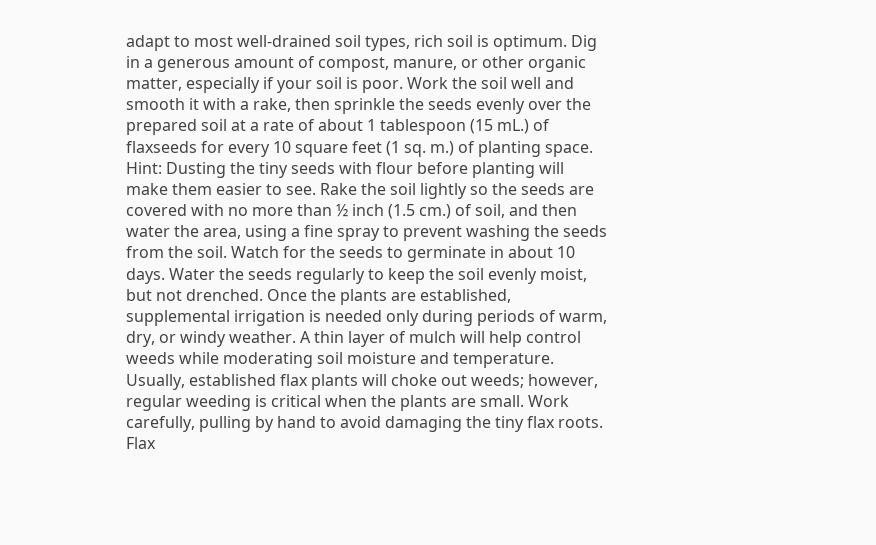adapt to most well-drained soil types, rich soil is optimum. Dig in a generous amount of compost, manure, or other organic matter, especially if your soil is poor. Work the soil well and smooth it with a rake, then sprinkle the seeds evenly over the prepared soil at a rate of about 1 tablespoon (15 mL.) of flaxseeds for every 10 square feet (1 sq. m.) of planting space. Hint: Dusting the tiny seeds with flour before planting will make them easier to see. Rake the soil lightly so the seeds are covered with no more than ½ inch (1.5 cm.) of soil, and then water the area, using a fine spray to prevent washing the seeds from the soil. Watch for the seeds to germinate in about 10 days. Water the seeds regularly to keep the soil evenly moist, but not drenched. Once the plants are established, supplemental irrigation is needed only during periods of warm, dry, or windy weather. A thin layer of mulch will help control weeds while moderating soil moisture and temperature. Usually, established flax plants will choke out weeds; however, regular weeding is critical when the plants are small. Work carefully, pulling by hand to avoid damaging the tiny flax roots. Flax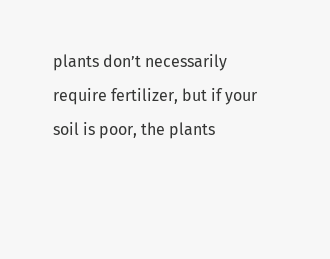plants don’t necessarily require fertilizer, but if your soil is poor, the plants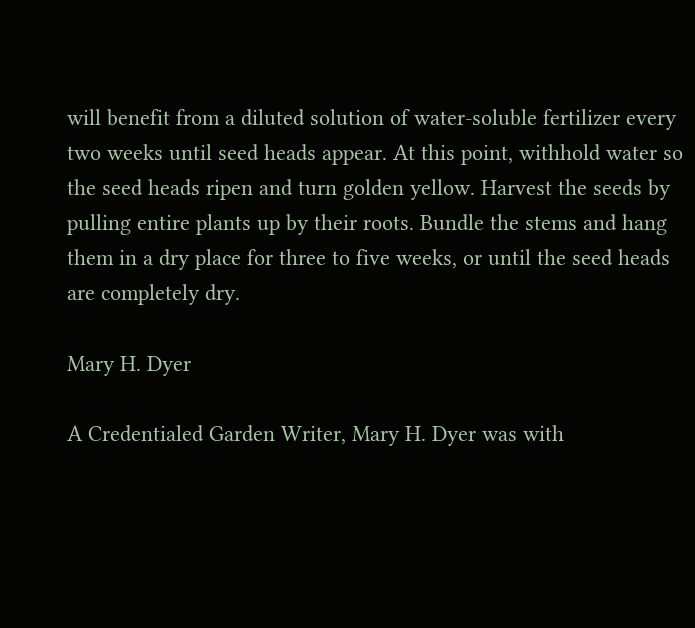will benefit from a diluted solution of water-soluble fertilizer every two weeks until seed heads appear. At this point, withhold water so the seed heads ripen and turn golden yellow. Harvest the seeds by pulling entire plants up by their roots. Bundle the stems and hang them in a dry place for three to five weeks, or until the seed heads are completely dry.

Mary H. Dyer

A Credentialed Garden Writer, Mary H. Dyer was with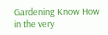Gardening Know How in the very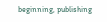beginning, publishing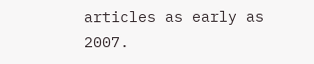articles as early as 2007.